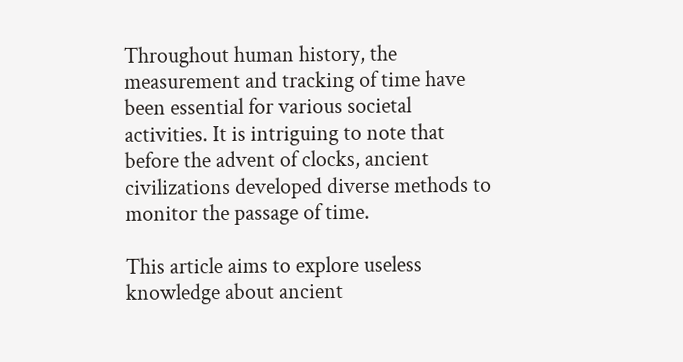Throughout human history, the measurement and tracking of time have been essential for various societal activities. It is intriguing to note that before the advent of clocks, ancient civilizations developed diverse methods to monitor the passage of time.

This article aims to explore useless knowledge about ancient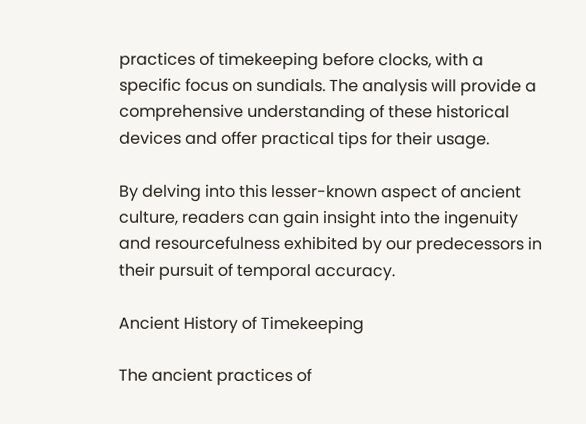practices of timekeeping before clocks, with a specific focus on sundials. The analysis will provide a comprehensive understanding of these historical devices and offer practical tips for their usage.

By delving into this lesser-known aspect of ancient culture, readers can gain insight into the ingenuity and resourcefulness exhibited by our predecessors in their pursuit of temporal accuracy.

Ancient History of Timekeeping

The ancient practices of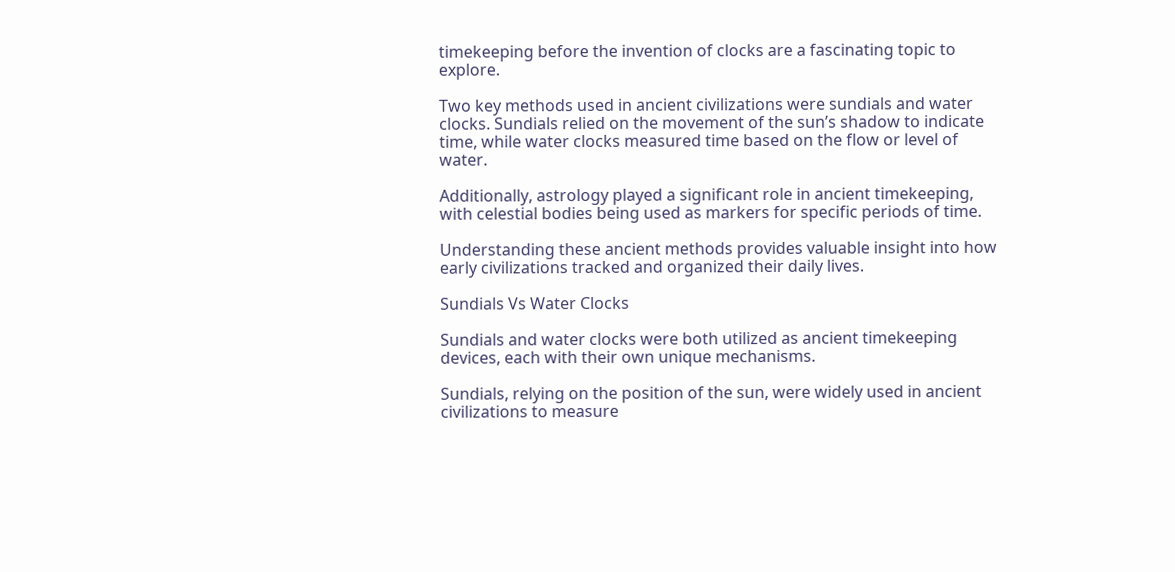timekeeping before the invention of clocks are a fascinating topic to explore.

Two key methods used in ancient civilizations were sundials and water clocks. Sundials relied on the movement of the sun’s shadow to indicate time, while water clocks measured time based on the flow or level of water.

Additionally, astrology played a significant role in ancient timekeeping, with celestial bodies being used as markers for specific periods of time.

Understanding these ancient methods provides valuable insight into how early civilizations tracked and organized their daily lives.

Sundials Vs Water Clocks

Sundials and water clocks were both utilized as ancient timekeeping devices, each with their own unique mechanisms.

Sundials, relying on the position of the sun, were widely used in ancient civilizations to measure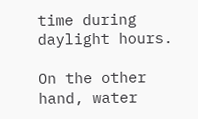time during daylight hours.

On the other hand, water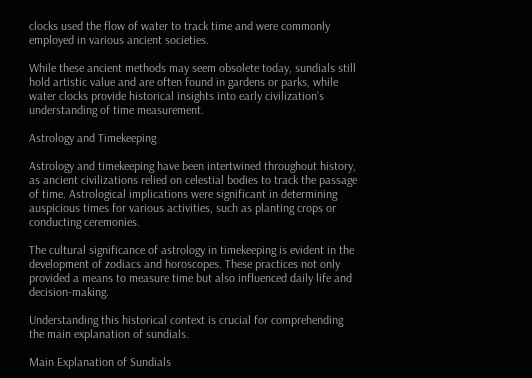clocks used the flow of water to track time and were commonly employed in various ancient societies.

While these ancient methods may seem obsolete today, sundials still hold artistic value and are often found in gardens or parks, while water clocks provide historical insights into early civilization’s understanding of time measurement.

Astrology and Timekeeping

Astrology and timekeeping have been intertwined throughout history, as ancient civilizations relied on celestial bodies to track the passage of time. Astrological implications were significant in determining auspicious times for various activities, such as planting crops or conducting ceremonies.

The cultural significance of astrology in timekeeping is evident in the development of zodiacs and horoscopes. These practices not only provided a means to measure time but also influenced daily life and decision-making.

Understanding this historical context is crucial for comprehending the main explanation of sundials.

Main Explanation of Sundials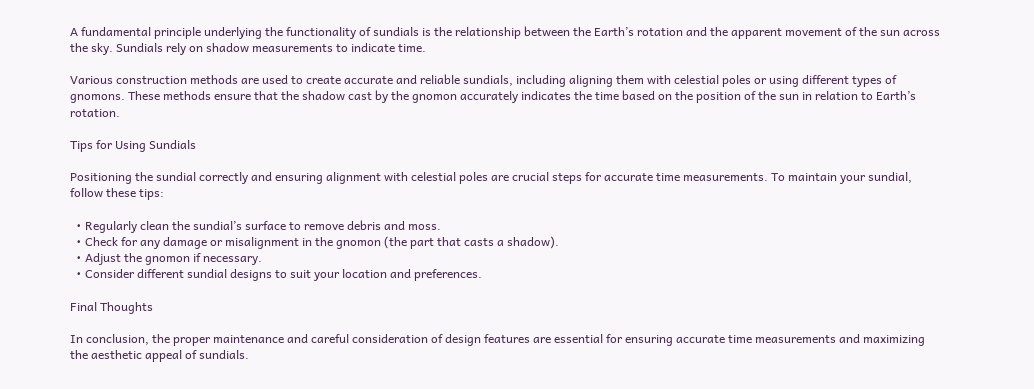A fundamental principle underlying the functionality of sundials is the relationship between the Earth’s rotation and the apparent movement of the sun across the sky. Sundials rely on shadow measurements to indicate time.

Various construction methods are used to create accurate and reliable sundials, including aligning them with celestial poles or using different types of gnomons. These methods ensure that the shadow cast by the gnomon accurately indicates the time based on the position of the sun in relation to Earth’s rotation.

Tips for Using Sundials

Positioning the sundial correctly and ensuring alignment with celestial poles are crucial steps for accurate time measurements. To maintain your sundial, follow these tips:

  • Regularly clean the sundial’s surface to remove debris and moss.
  • Check for any damage or misalignment in the gnomon (the part that casts a shadow).
  • Adjust the gnomon if necessary.
  • Consider different sundial designs to suit your location and preferences.

Final Thoughts

In conclusion, the proper maintenance and careful consideration of design features are essential for ensuring accurate time measurements and maximizing the aesthetic appeal of sundials.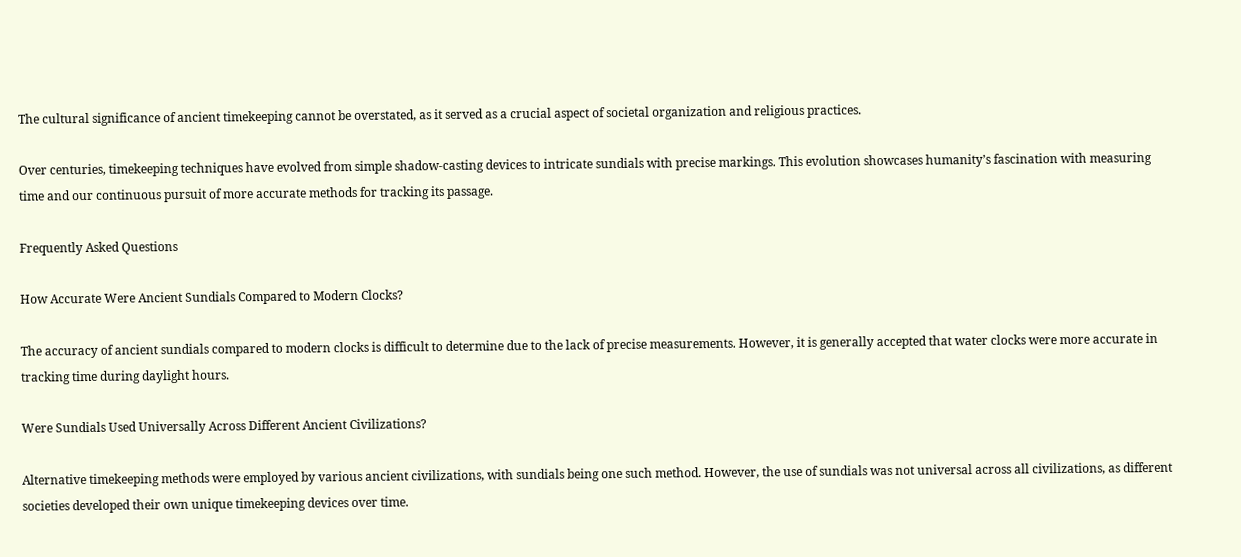The cultural significance of ancient timekeeping cannot be overstated, as it served as a crucial aspect of societal organization and religious practices.

Over centuries, timekeeping techniques have evolved from simple shadow-casting devices to intricate sundials with precise markings. This evolution showcases humanity’s fascination with measuring time and our continuous pursuit of more accurate methods for tracking its passage.

Frequently Asked Questions

How Accurate Were Ancient Sundials Compared to Modern Clocks?

The accuracy of ancient sundials compared to modern clocks is difficult to determine due to the lack of precise measurements. However, it is generally accepted that water clocks were more accurate in tracking time during daylight hours.

Were Sundials Used Universally Across Different Ancient Civilizations?

Alternative timekeeping methods were employed by various ancient civilizations, with sundials being one such method. However, the use of sundials was not universal across all civilizations, as different societies developed their own unique timekeeping devices over time.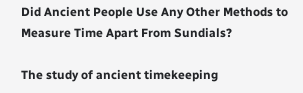Did Ancient People Use Any Other Methods to Measure Time Apart From Sundials?

The study of ancient timekeeping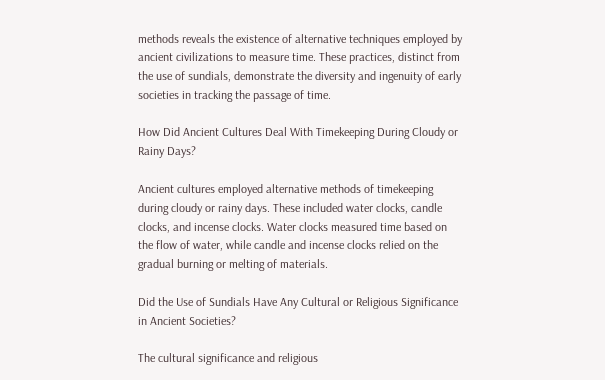methods reveals the existence of alternative techniques employed by ancient civilizations to measure time. These practices, distinct from the use of sundials, demonstrate the diversity and ingenuity of early societies in tracking the passage of time.

How Did Ancient Cultures Deal With Timekeeping During Cloudy or Rainy Days?

Ancient cultures employed alternative methods of timekeeping during cloudy or rainy days. These included water clocks, candle clocks, and incense clocks. Water clocks measured time based on the flow of water, while candle and incense clocks relied on the gradual burning or melting of materials.

Did the Use of Sundials Have Any Cultural or Religious Significance in Ancient Societies?

The cultural significance and religious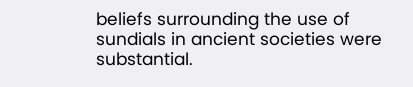beliefs surrounding the use of sundials in ancient societies were substantial.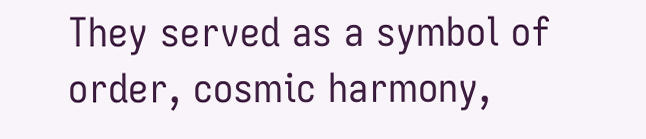They served as a symbol of order, cosmic harmony,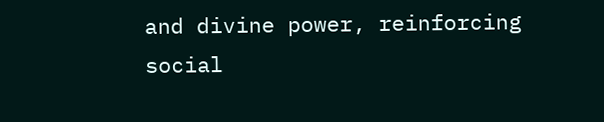and divine power, reinforcing social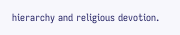hierarchy and religious devotion.